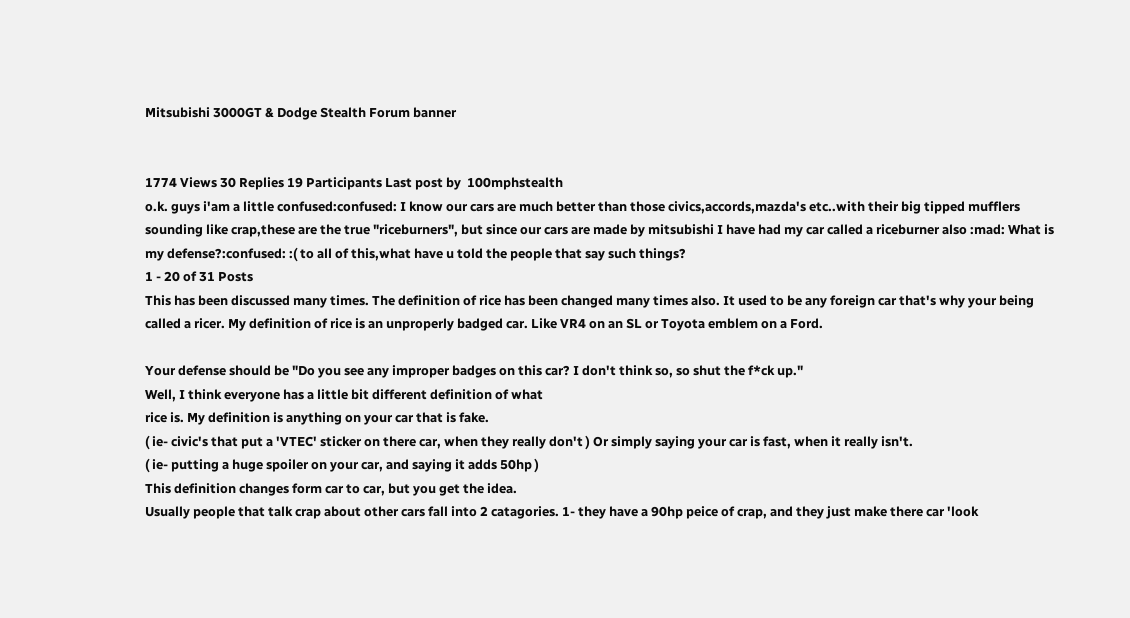Mitsubishi 3000GT & Dodge Stealth Forum banner


1774 Views 30 Replies 19 Participants Last post by  100mphstealth
o.k. guys i'am a little confused:confused: I know our cars are much better than those civics,accords,mazda's etc..with their big tipped mufflers sounding like crap,these are the true "riceburners", but since our cars are made by mitsubishi I have had my car called a riceburner also :mad: What is my defense?:confused: :( to all of this,what have u told the people that say such things?
1 - 20 of 31 Posts
This has been discussed many times. The definition of rice has been changed many times also. It used to be any foreign car that's why your being called a ricer. My definition of rice is an unproperly badged car. Like VR4 on an SL or Toyota emblem on a Ford.

Your defense should be "Do you see any improper badges on this car? I don't think so, so shut the f*ck up."
Well, I think everyone has a little bit different definition of what
rice is. My definition is anything on your car that is fake.
( ie- civic's that put a 'VTEC' sticker on there car, when they really don't ) Or simply saying your car is fast, when it really isn't.
( ie- putting a huge spoiler on your car, and saying it adds 50hp )
This definition changes form car to car, but you get the idea.
Usually people that talk crap about other cars fall into 2 catagories. 1- they have a 90hp peice of crap, and they just make there car 'look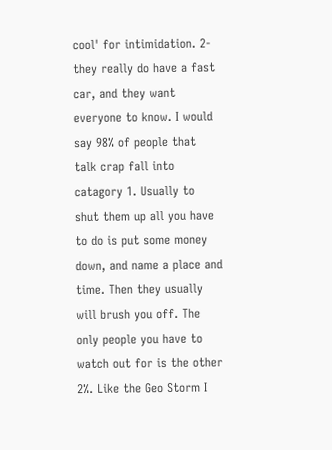cool' for intimidation. 2- they really do have a fast car, and they want everyone to know. I would say 98% of people that talk crap fall into catagory 1. Usually to shut them up all you have to do is put some money down, and name a place and time. Then they usually will brush you off. The only people you have to watch out for is the other 2%. Like the Geo Storm I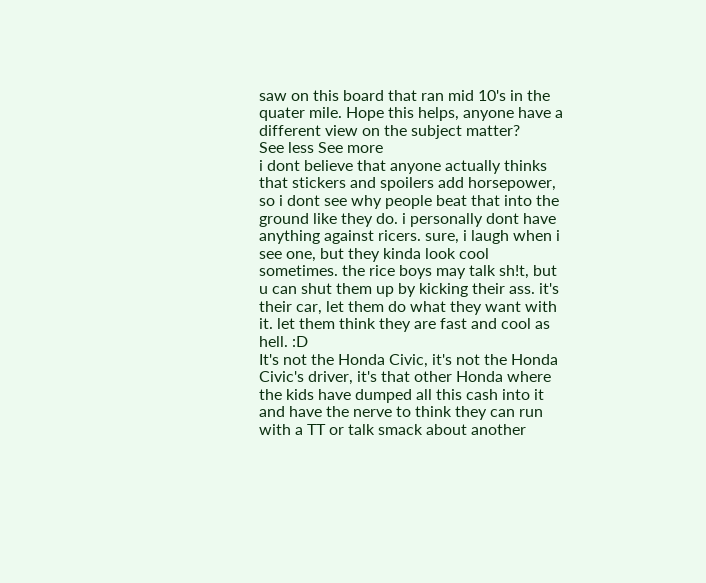saw on this board that ran mid 10's in the quater mile. Hope this helps, anyone have a different view on the subject matter?
See less See more
i dont believe that anyone actually thinks that stickers and spoilers add horsepower, so i dont see why people beat that into the ground like they do. i personally dont have anything against ricers. sure, i laugh when i see one, but they kinda look cool sometimes. the rice boys may talk sh!t, but u can shut them up by kicking their ass. it's their car, let them do what they want with it. let them think they are fast and cool as hell. :D
It's not the Honda Civic, it's not the Honda Civic's driver, it's that other Honda where the kids have dumped all this cash into it and have the nerve to think they can run with a TT or talk smack about another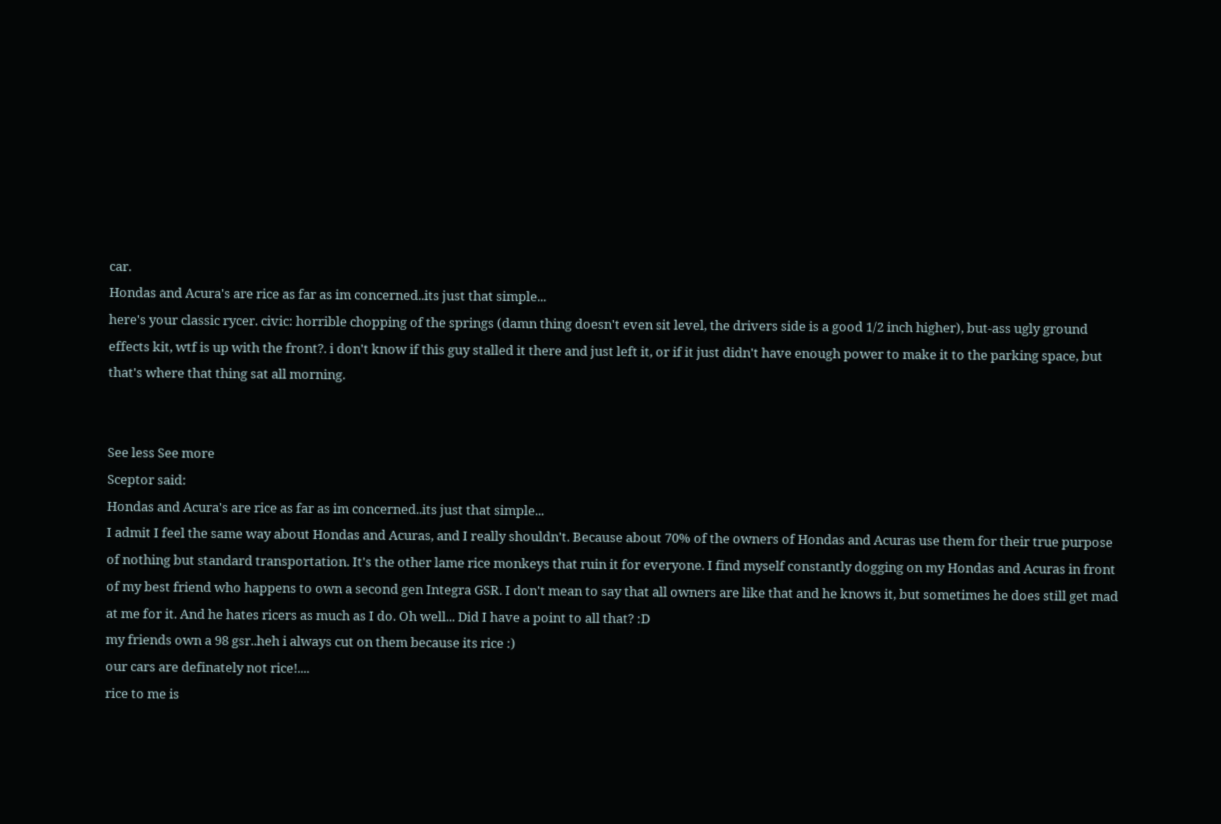car.
Hondas and Acura's are rice as far as im concerned..its just that simple...
here's your classic rycer. civic: horrible chopping of the springs (damn thing doesn't even sit level, the drivers side is a good 1/2 inch higher), but-ass ugly ground effects kit, wtf is up with the front?. i don't know if this guy stalled it there and just left it, or if it just didn't have enough power to make it to the parking space, but that's where that thing sat all morning.


See less See more
Sceptor said:
Hondas and Acura's are rice as far as im concerned..its just that simple...
I admit I feel the same way about Hondas and Acuras, and I really shouldn't. Because about 70% of the owners of Hondas and Acuras use them for their true purpose of nothing but standard transportation. It's the other lame rice monkeys that ruin it for everyone. I find myself constantly dogging on my Hondas and Acuras in front of my best friend who happens to own a second gen Integra GSR. I don't mean to say that all owners are like that and he knows it, but sometimes he does still get mad at me for it. And he hates ricers as much as I do. Oh well... Did I have a point to all that? :D
my friends own a 98 gsr..heh i always cut on them because its rice :)
our cars are definately not rice!....
rice to me is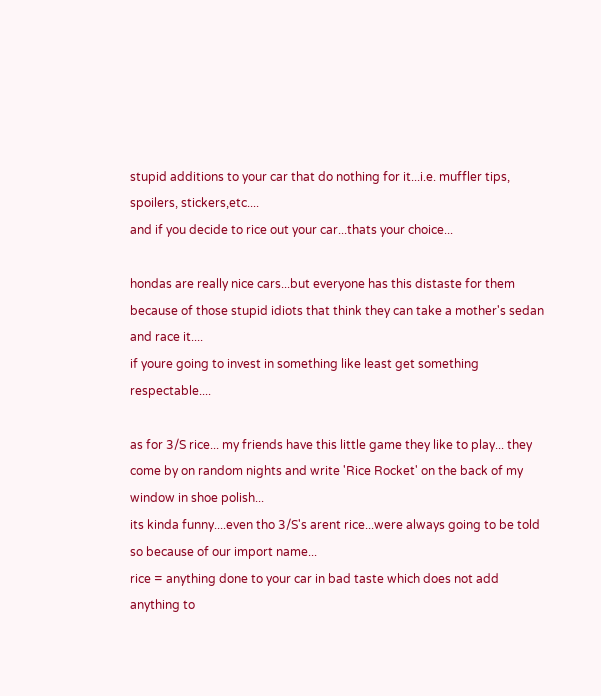stupid additions to your car that do nothing for it...i.e. muffler tips, spoilers, stickers,etc....
and if you decide to rice out your car...thats your choice...

hondas are really nice cars...but everyone has this distaste for them because of those stupid idiots that think they can take a mother's sedan and race it....
if youre going to invest in something like least get something respectable....

as for 3/S rice... my friends have this little game they like to play... they come by on random nights and write 'Rice Rocket' on the back of my window in shoe polish...
its kinda funny....even tho 3/S's arent rice...were always going to be told so because of our import name...
rice = anything done to your car in bad taste which does not add anything to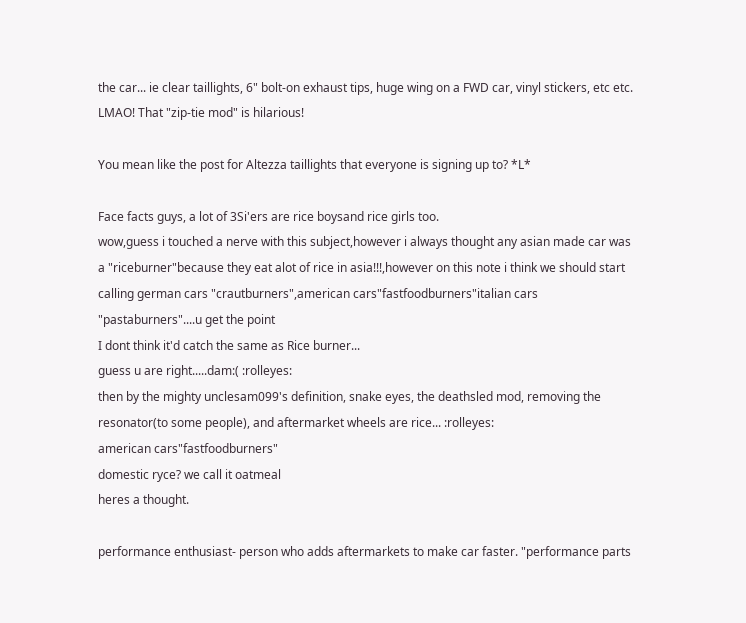the car... ie clear taillights, 6" bolt-on exhaust tips, huge wing on a FWD car, vinyl stickers, etc etc.
LMAO! That "zip-tie mod" is hilarious!

You mean like the post for Altezza taillights that everyone is signing up to? *L*

Face facts guys, a lot of 3Si'ers are rice boysand rice girls too.
wow,guess i touched a nerve with this subject,however i always thought any asian made car was a "riceburner"because they eat alot of rice in asia!!!,however on this note i think we should start calling german cars "crautburners",american cars"fastfoodburners"italian cars "pastaburners"....u get the point
I dont think it'd catch the same as Rice burner...
guess u are right.....dam:( :rolleyes:
then by the mighty unclesam099's definition, snake eyes, the deathsled mod, removing the resonator(to some people), and aftermarket wheels are rice... :rolleyes:
american cars"fastfoodburners"
domestic ryce? we call it oatmeal
heres a thought.

performance enthusiast- person who adds aftermarkets to make car faster. "performance parts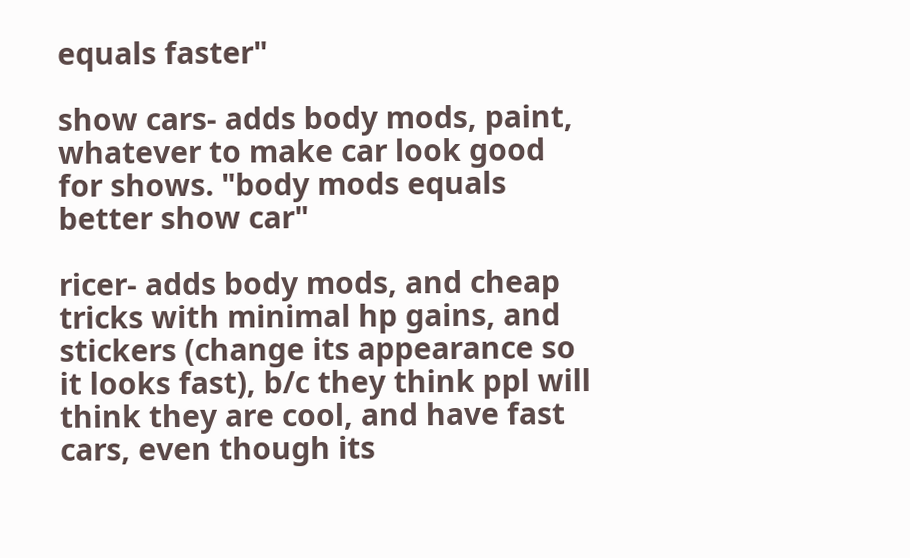equals faster"

show cars- adds body mods, paint, whatever to make car look good for shows. "body mods equals better show car"

ricer- adds body mods, and cheap tricks with minimal hp gains, and stickers (change its appearance so it looks fast), b/c they think ppl will think they are cool, and have fast cars, even though its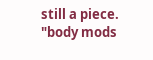still a piece. "body mods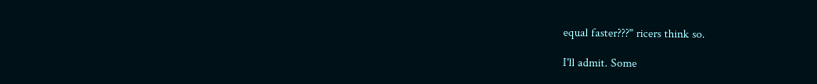equal faster???" ricers think so.

I'll admit. Some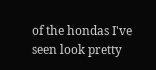of the hondas I've seen look pretty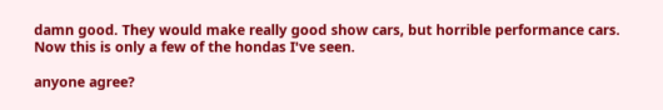damn good. They would make really good show cars, but horrible performance cars. Now this is only a few of the hondas I've seen.

anyone agree?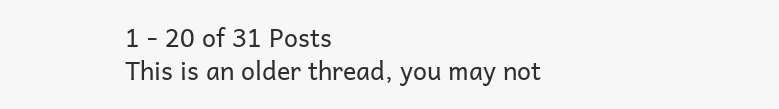1 - 20 of 31 Posts
This is an older thread, you may not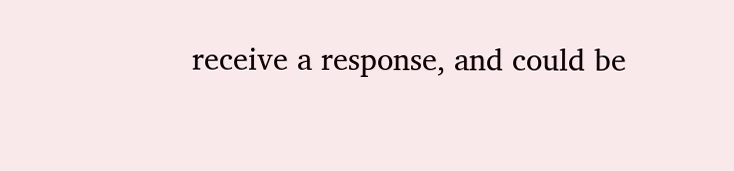receive a response, and could be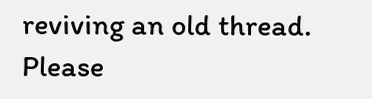reviving an old thread. Please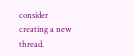consider creating a new thread.